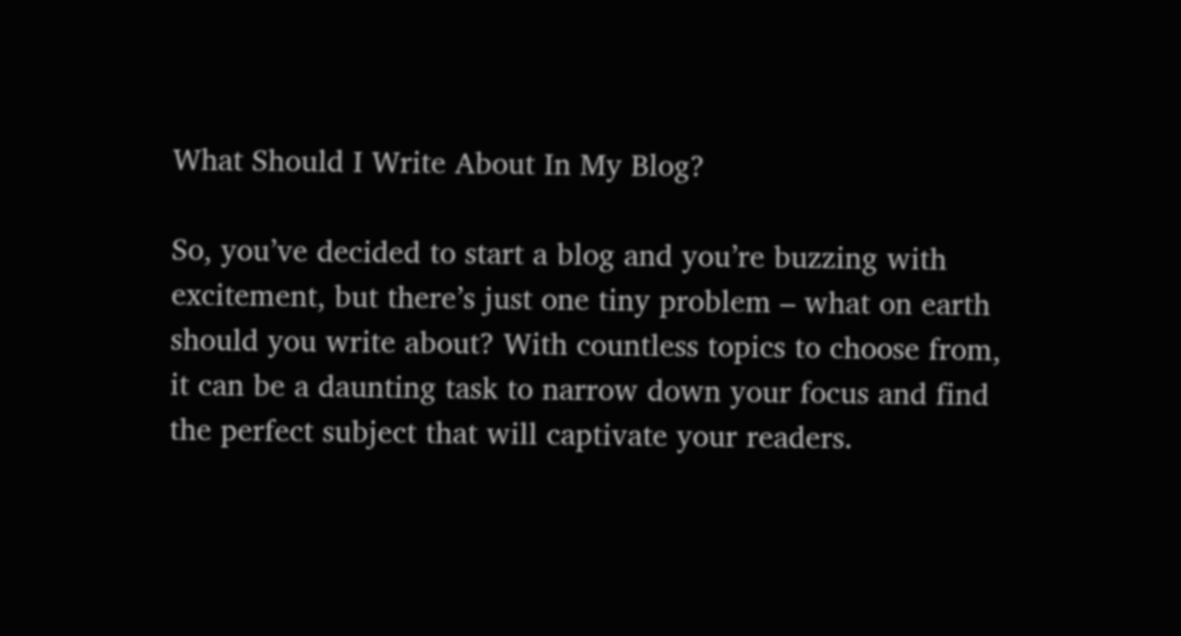What Should I Write About In My Blog?

So, you’ve decided to start a blog and you’re buzzing with excitement, but there’s just one tiny problem – what on earth should you write about? With countless topics to choose from, it can be a daunting task to narrow down your focus and find the perfect subject that will captivate your readers.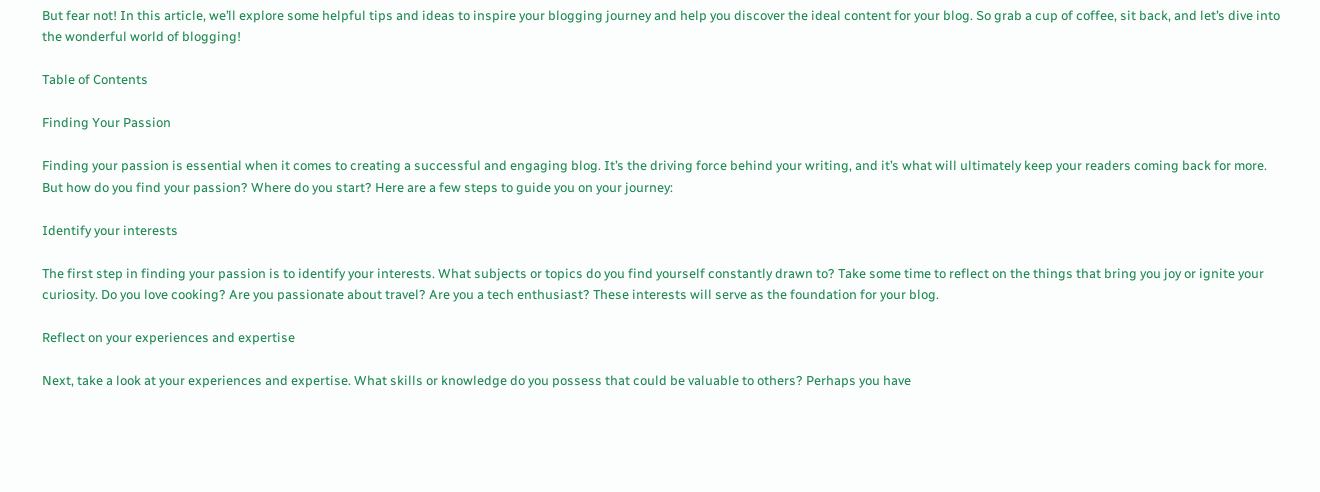But fear not! In this article, we’ll explore some helpful tips and ideas to inspire your blogging journey and help you discover the ideal content for your blog. So grab a cup of coffee, sit back, and let’s dive into the wonderful world of blogging!

Table of Contents

Finding Your Passion

Finding your passion is essential when it comes to creating a successful and engaging blog. It’s the driving force behind your writing, and it’s what will ultimately keep your readers coming back for more. But how do you find your passion? Where do you start? Here are a few steps to guide you on your journey:

Identify your interests

The first step in finding your passion is to identify your interests. What subjects or topics do you find yourself constantly drawn to? Take some time to reflect on the things that bring you joy or ignite your curiosity. Do you love cooking? Are you passionate about travel? Are you a tech enthusiast? These interests will serve as the foundation for your blog.

Reflect on your experiences and expertise

Next, take a look at your experiences and expertise. What skills or knowledge do you possess that could be valuable to others? Perhaps you have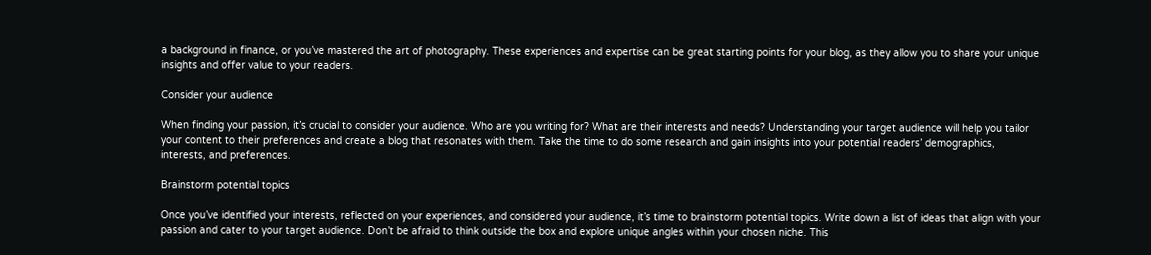a background in finance, or you’ve mastered the art of photography. These experiences and expertise can be great starting points for your blog, as they allow you to share your unique insights and offer value to your readers.

Consider your audience

When finding your passion, it’s crucial to consider your audience. Who are you writing for? What are their interests and needs? Understanding your target audience will help you tailor your content to their preferences and create a blog that resonates with them. Take the time to do some research and gain insights into your potential readers’ demographics, interests, and preferences.

Brainstorm potential topics

Once you’ve identified your interests, reflected on your experiences, and considered your audience, it’s time to brainstorm potential topics. Write down a list of ideas that align with your passion and cater to your target audience. Don’t be afraid to think outside the box and explore unique angles within your chosen niche. This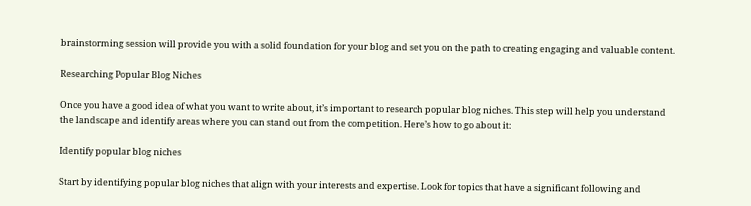brainstorming session will provide you with a solid foundation for your blog and set you on the path to creating engaging and valuable content.

Researching Popular Blog Niches

Once you have a good idea of what you want to write about, it’s important to research popular blog niches. This step will help you understand the landscape and identify areas where you can stand out from the competition. Here’s how to go about it:

Identify popular blog niches

Start by identifying popular blog niches that align with your interests and expertise. Look for topics that have a significant following and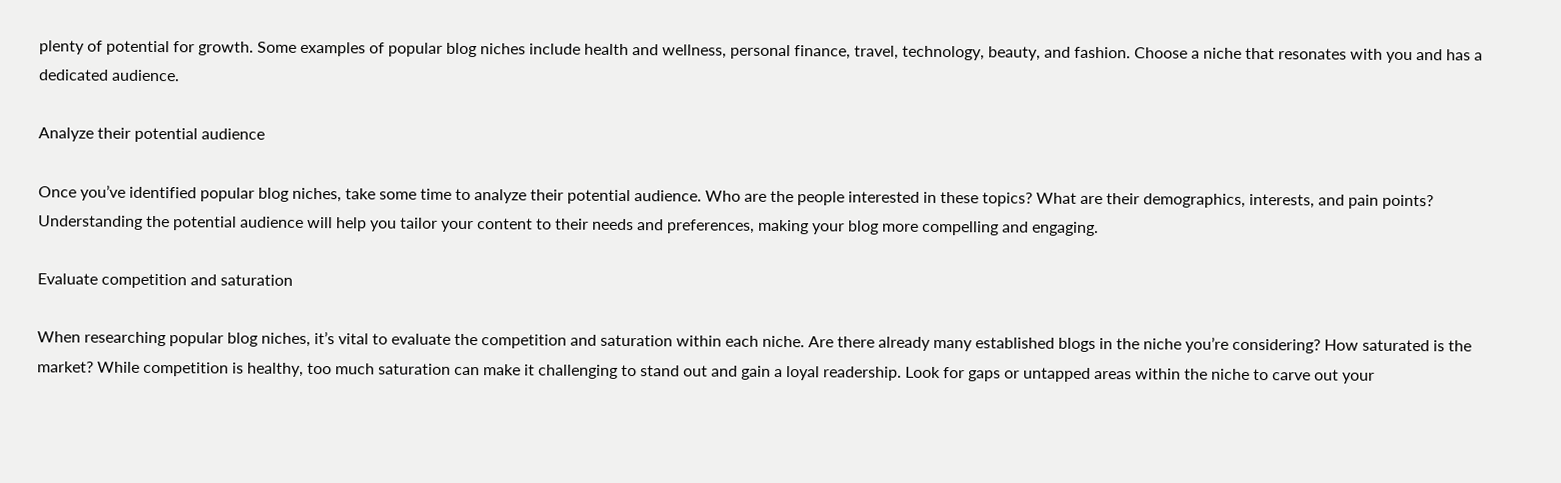plenty of potential for growth. Some examples of popular blog niches include health and wellness, personal finance, travel, technology, beauty, and fashion. Choose a niche that resonates with you and has a dedicated audience.

Analyze their potential audience

Once you’ve identified popular blog niches, take some time to analyze their potential audience. Who are the people interested in these topics? What are their demographics, interests, and pain points? Understanding the potential audience will help you tailor your content to their needs and preferences, making your blog more compelling and engaging.

Evaluate competition and saturation

When researching popular blog niches, it’s vital to evaluate the competition and saturation within each niche. Are there already many established blogs in the niche you’re considering? How saturated is the market? While competition is healthy, too much saturation can make it challenging to stand out and gain a loyal readership. Look for gaps or untapped areas within the niche to carve out your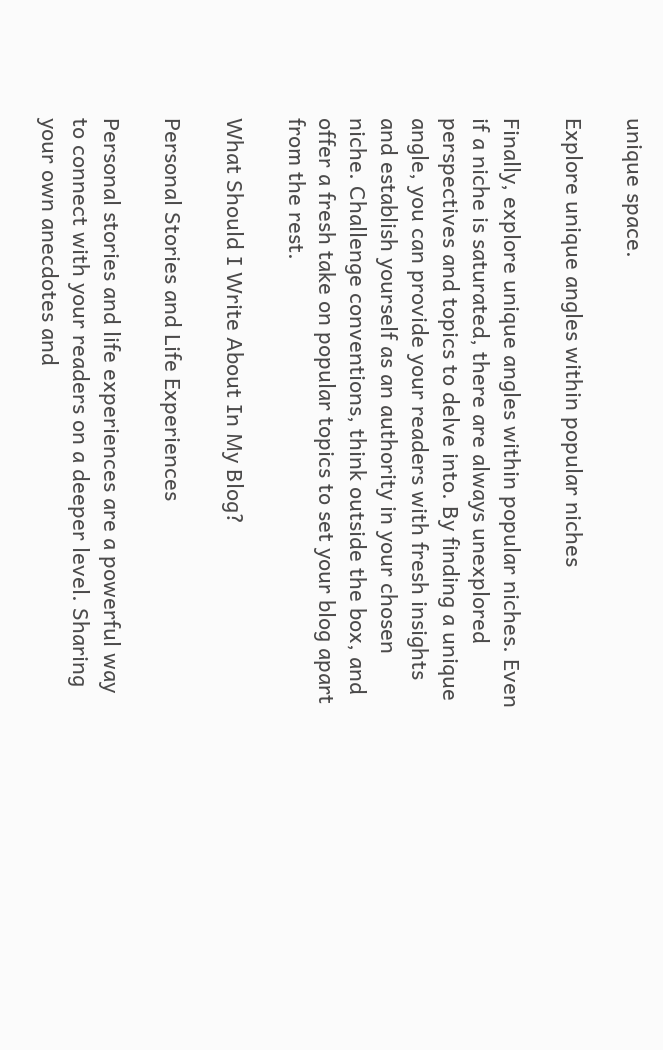unique space.

Explore unique angles within popular niches

Finally, explore unique angles within popular niches. Even if a niche is saturated, there are always unexplored perspectives and topics to delve into. By finding a unique angle, you can provide your readers with fresh insights and establish yourself as an authority in your chosen niche. Challenge conventions, think outside the box, and offer a fresh take on popular topics to set your blog apart from the rest.

What Should I Write About In My Blog?

Personal Stories and Life Experiences

Personal stories and life experiences are a powerful way to connect with your readers on a deeper level. Sharing your own anecdotes and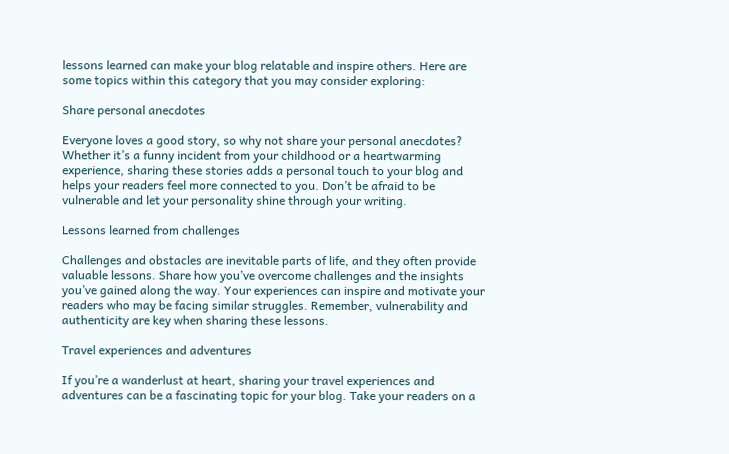lessons learned can make your blog relatable and inspire others. Here are some topics within this category that you may consider exploring:

Share personal anecdotes

Everyone loves a good story, so why not share your personal anecdotes? Whether it’s a funny incident from your childhood or a heartwarming experience, sharing these stories adds a personal touch to your blog and helps your readers feel more connected to you. Don’t be afraid to be vulnerable and let your personality shine through your writing.

Lessons learned from challenges

Challenges and obstacles are inevitable parts of life, and they often provide valuable lessons. Share how you’ve overcome challenges and the insights you’ve gained along the way. Your experiences can inspire and motivate your readers who may be facing similar struggles. Remember, vulnerability and authenticity are key when sharing these lessons.

Travel experiences and adventures

If you’re a wanderlust at heart, sharing your travel experiences and adventures can be a fascinating topic for your blog. Take your readers on a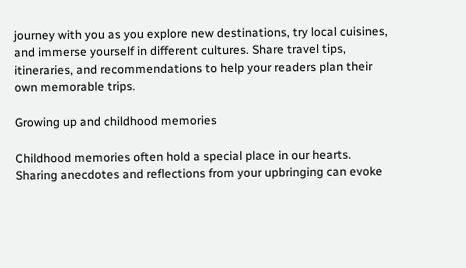journey with you as you explore new destinations, try local cuisines, and immerse yourself in different cultures. Share travel tips, itineraries, and recommendations to help your readers plan their own memorable trips.

Growing up and childhood memories

Childhood memories often hold a special place in our hearts. Sharing anecdotes and reflections from your upbringing can evoke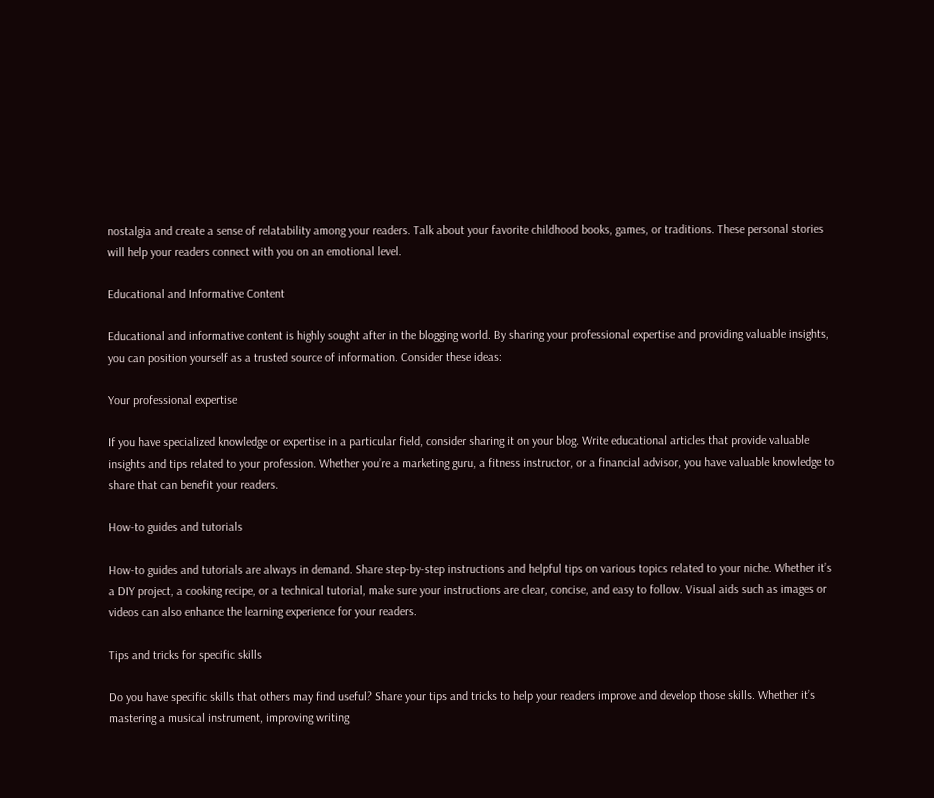nostalgia and create a sense of relatability among your readers. Talk about your favorite childhood books, games, or traditions. These personal stories will help your readers connect with you on an emotional level.

Educational and Informative Content

Educational and informative content is highly sought after in the blogging world. By sharing your professional expertise and providing valuable insights, you can position yourself as a trusted source of information. Consider these ideas:

Your professional expertise

If you have specialized knowledge or expertise in a particular field, consider sharing it on your blog. Write educational articles that provide valuable insights and tips related to your profession. Whether you’re a marketing guru, a fitness instructor, or a financial advisor, you have valuable knowledge to share that can benefit your readers.

How-to guides and tutorials

How-to guides and tutorials are always in demand. Share step-by-step instructions and helpful tips on various topics related to your niche. Whether it’s a DIY project, a cooking recipe, or a technical tutorial, make sure your instructions are clear, concise, and easy to follow. Visual aids such as images or videos can also enhance the learning experience for your readers.

Tips and tricks for specific skills

Do you have specific skills that others may find useful? Share your tips and tricks to help your readers improve and develop those skills. Whether it’s mastering a musical instrument, improving writing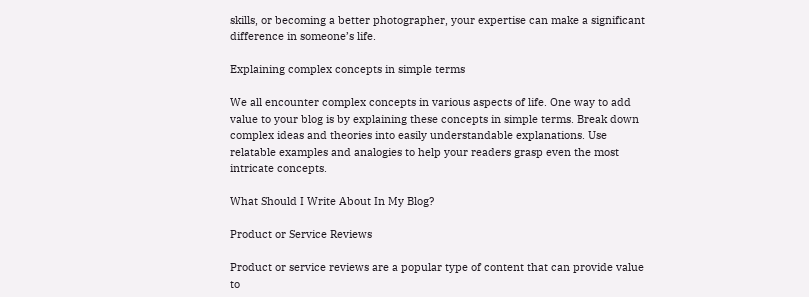skills, or becoming a better photographer, your expertise can make a significant difference in someone’s life.

Explaining complex concepts in simple terms

We all encounter complex concepts in various aspects of life. One way to add value to your blog is by explaining these concepts in simple terms. Break down complex ideas and theories into easily understandable explanations. Use relatable examples and analogies to help your readers grasp even the most intricate concepts.

What Should I Write About In My Blog?

Product or Service Reviews

Product or service reviews are a popular type of content that can provide value to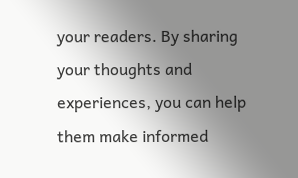your readers. By sharing your thoughts and experiences, you can help them make informed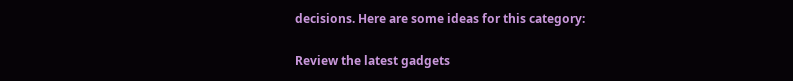decisions. Here are some ideas for this category:

Review the latest gadgets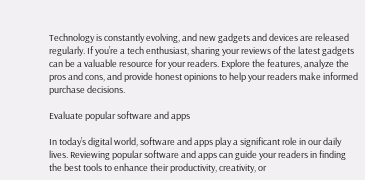Technology is constantly evolving, and new gadgets and devices are released regularly. If you’re a tech enthusiast, sharing your reviews of the latest gadgets can be a valuable resource for your readers. Explore the features, analyze the pros and cons, and provide honest opinions to help your readers make informed purchase decisions.

Evaluate popular software and apps

In today’s digital world, software and apps play a significant role in our daily lives. Reviewing popular software and apps can guide your readers in finding the best tools to enhance their productivity, creativity, or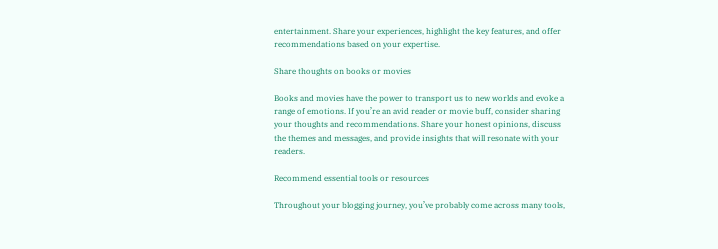entertainment. Share your experiences, highlight the key features, and offer recommendations based on your expertise.

Share thoughts on books or movies

Books and movies have the power to transport us to new worlds and evoke a range of emotions. If you’re an avid reader or movie buff, consider sharing your thoughts and recommendations. Share your honest opinions, discuss the themes and messages, and provide insights that will resonate with your readers.

Recommend essential tools or resources

Throughout your blogging journey, you’ve probably come across many tools,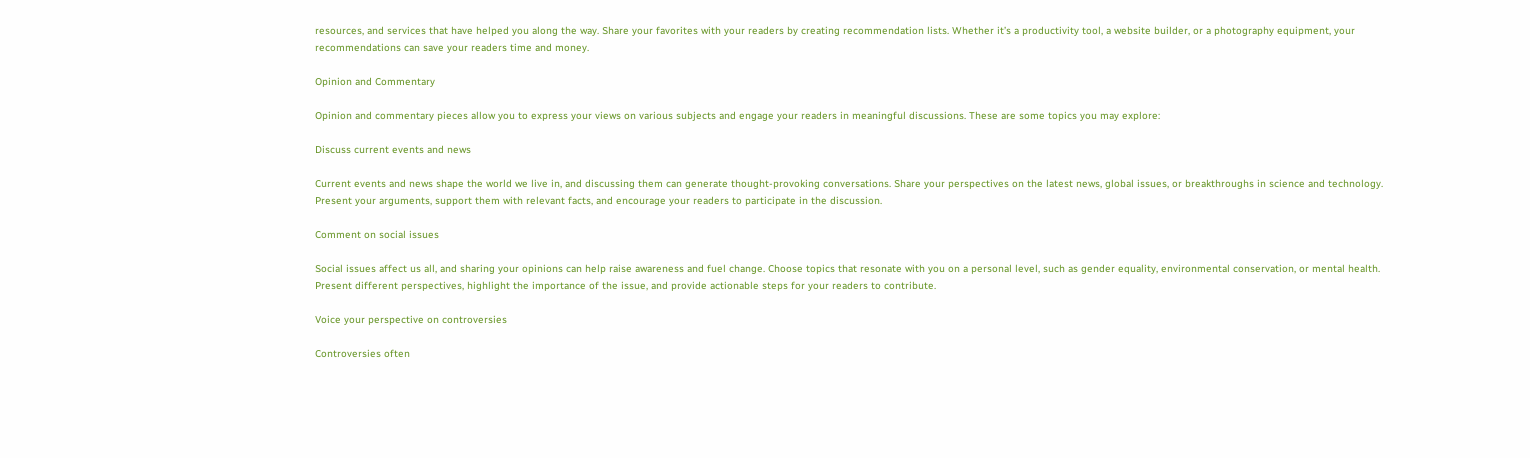resources, and services that have helped you along the way. Share your favorites with your readers by creating recommendation lists. Whether it’s a productivity tool, a website builder, or a photography equipment, your recommendations can save your readers time and money.

Opinion and Commentary

Opinion and commentary pieces allow you to express your views on various subjects and engage your readers in meaningful discussions. These are some topics you may explore:

Discuss current events and news

Current events and news shape the world we live in, and discussing them can generate thought-provoking conversations. Share your perspectives on the latest news, global issues, or breakthroughs in science and technology. Present your arguments, support them with relevant facts, and encourage your readers to participate in the discussion.

Comment on social issues

Social issues affect us all, and sharing your opinions can help raise awareness and fuel change. Choose topics that resonate with you on a personal level, such as gender equality, environmental conservation, or mental health. Present different perspectives, highlight the importance of the issue, and provide actionable steps for your readers to contribute.

Voice your perspective on controversies

Controversies often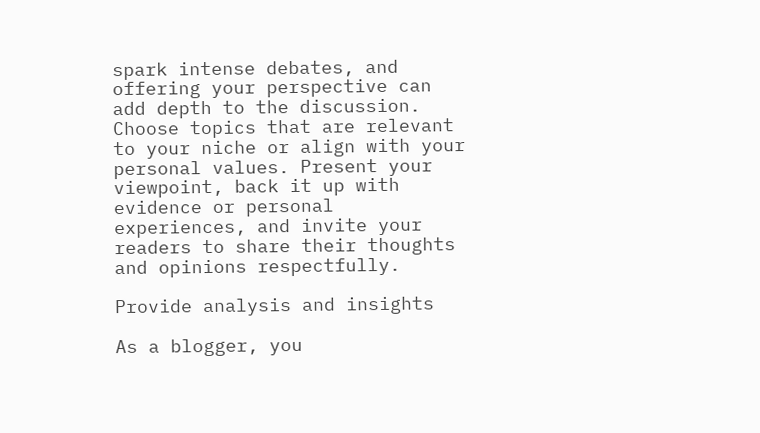spark intense debates, and offering your perspective can add depth to the discussion. Choose topics that are relevant to your niche or align with your personal values. Present your viewpoint, back it up with evidence or personal experiences, and invite your readers to share their thoughts and opinions respectfully.

Provide analysis and insights

As a blogger, you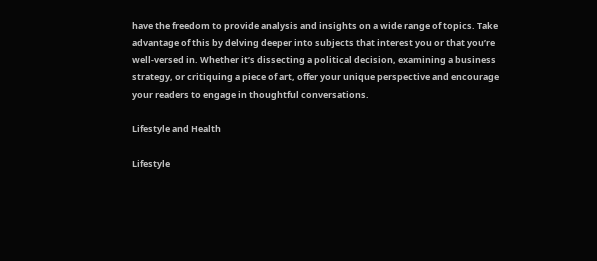have the freedom to provide analysis and insights on a wide range of topics. Take advantage of this by delving deeper into subjects that interest you or that you’re well-versed in. Whether it’s dissecting a political decision, examining a business strategy, or critiquing a piece of art, offer your unique perspective and encourage your readers to engage in thoughtful conversations.

Lifestyle and Health

Lifestyle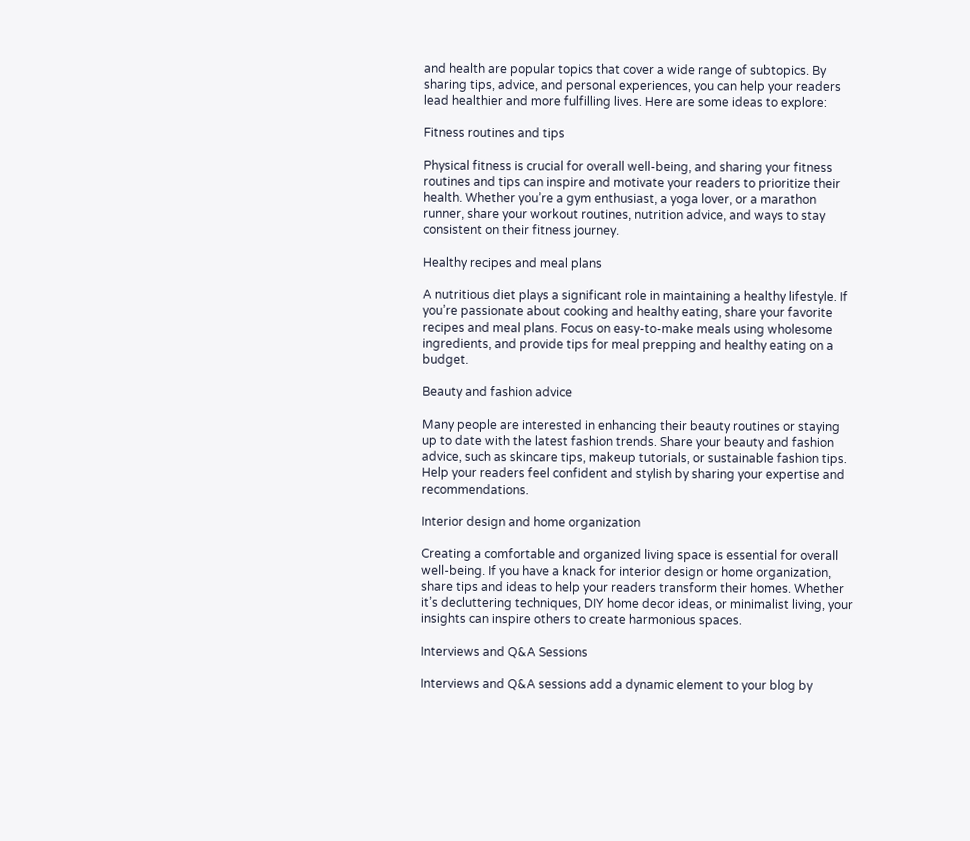and health are popular topics that cover a wide range of subtopics. By sharing tips, advice, and personal experiences, you can help your readers lead healthier and more fulfilling lives. Here are some ideas to explore:

Fitness routines and tips

Physical fitness is crucial for overall well-being, and sharing your fitness routines and tips can inspire and motivate your readers to prioritize their health. Whether you’re a gym enthusiast, a yoga lover, or a marathon runner, share your workout routines, nutrition advice, and ways to stay consistent on their fitness journey.

Healthy recipes and meal plans

A nutritious diet plays a significant role in maintaining a healthy lifestyle. If you’re passionate about cooking and healthy eating, share your favorite recipes and meal plans. Focus on easy-to-make meals using wholesome ingredients, and provide tips for meal prepping and healthy eating on a budget.

Beauty and fashion advice

Many people are interested in enhancing their beauty routines or staying up to date with the latest fashion trends. Share your beauty and fashion advice, such as skincare tips, makeup tutorials, or sustainable fashion tips. Help your readers feel confident and stylish by sharing your expertise and recommendations.

Interior design and home organization

Creating a comfortable and organized living space is essential for overall well-being. If you have a knack for interior design or home organization, share tips and ideas to help your readers transform their homes. Whether it’s decluttering techniques, DIY home decor ideas, or minimalist living, your insights can inspire others to create harmonious spaces.

Interviews and Q&A Sessions

Interviews and Q&A sessions add a dynamic element to your blog by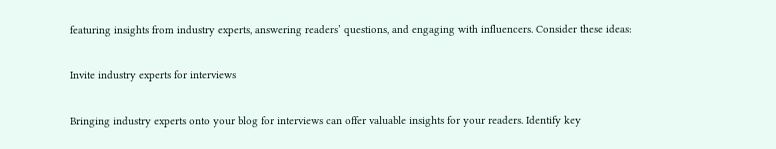featuring insights from industry experts, answering readers’ questions, and engaging with influencers. Consider these ideas:

Invite industry experts for interviews

Bringing industry experts onto your blog for interviews can offer valuable insights for your readers. Identify key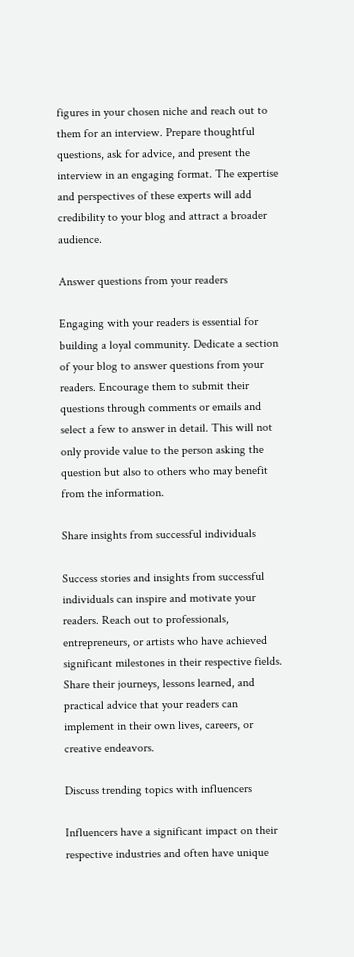figures in your chosen niche and reach out to them for an interview. Prepare thoughtful questions, ask for advice, and present the interview in an engaging format. The expertise and perspectives of these experts will add credibility to your blog and attract a broader audience.

Answer questions from your readers

Engaging with your readers is essential for building a loyal community. Dedicate a section of your blog to answer questions from your readers. Encourage them to submit their questions through comments or emails and select a few to answer in detail. This will not only provide value to the person asking the question but also to others who may benefit from the information.

Share insights from successful individuals

Success stories and insights from successful individuals can inspire and motivate your readers. Reach out to professionals, entrepreneurs, or artists who have achieved significant milestones in their respective fields. Share their journeys, lessons learned, and practical advice that your readers can implement in their own lives, careers, or creative endeavors.

Discuss trending topics with influencers

Influencers have a significant impact on their respective industries and often have unique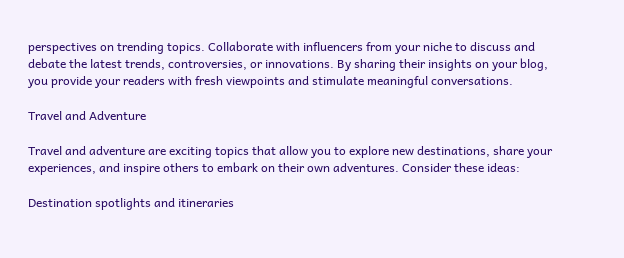perspectives on trending topics. Collaborate with influencers from your niche to discuss and debate the latest trends, controversies, or innovations. By sharing their insights on your blog, you provide your readers with fresh viewpoints and stimulate meaningful conversations.

Travel and Adventure

Travel and adventure are exciting topics that allow you to explore new destinations, share your experiences, and inspire others to embark on their own adventures. Consider these ideas:

Destination spotlights and itineraries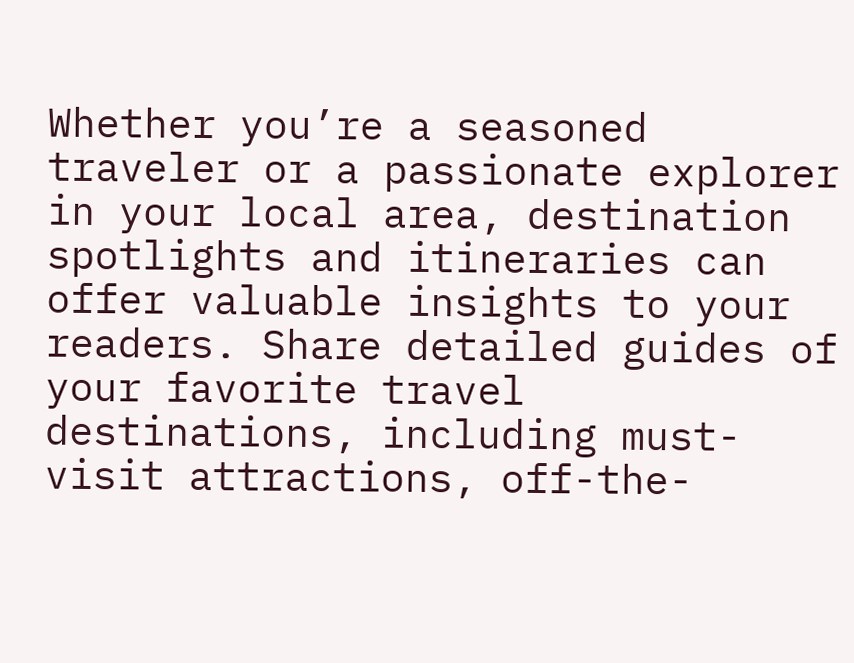Whether you’re a seasoned traveler or a passionate explorer in your local area, destination spotlights and itineraries can offer valuable insights to your readers. Share detailed guides of your favorite travel destinations, including must-visit attractions, off-the-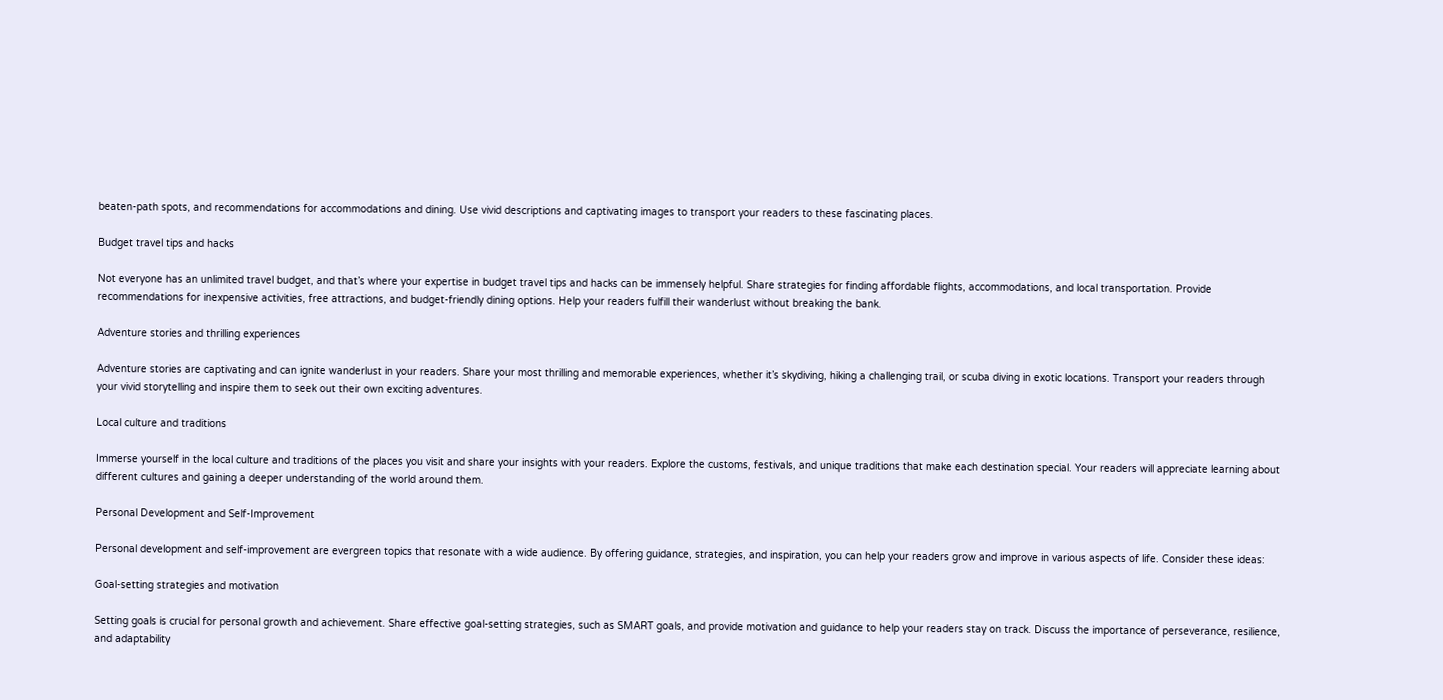beaten-path spots, and recommendations for accommodations and dining. Use vivid descriptions and captivating images to transport your readers to these fascinating places.

Budget travel tips and hacks

Not everyone has an unlimited travel budget, and that’s where your expertise in budget travel tips and hacks can be immensely helpful. Share strategies for finding affordable flights, accommodations, and local transportation. Provide recommendations for inexpensive activities, free attractions, and budget-friendly dining options. Help your readers fulfill their wanderlust without breaking the bank.

Adventure stories and thrilling experiences

Adventure stories are captivating and can ignite wanderlust in your readers. Share your most thrilling and memorable experiences, whether it’s skydiving, hiking a challenging trail, or scuba diving in exotic locations. Transport your readers through your vivid storytelling and inspire them to seek out their own exciting adventures.

Local culture and traditions

Immerse yourself in the local culture and traditions of the places you visit and share your insights with your readers. Explore the customs, festivals, and unique traditions that make each destination special. Your readers will appreciate learning about different cultures and gaining a deeper understanding of the world around them.

Personal Development and Self-Improvement

Personal development and self-improvement are evergreen topics that resonate with a wide audience. By offering guidance, strategies, and inspiration, you can help your readers grow and improve in various aspects of life. Consider these ideas:

Goal-setting strategies and motivation

Setting goals is crucial for personal growth and achievement. Share effective goal-setting strategies, such as SMART goals, and provide motivation and guidance to help your readers stay on track. Discuss the importance of perseverance, resilience, and adaptability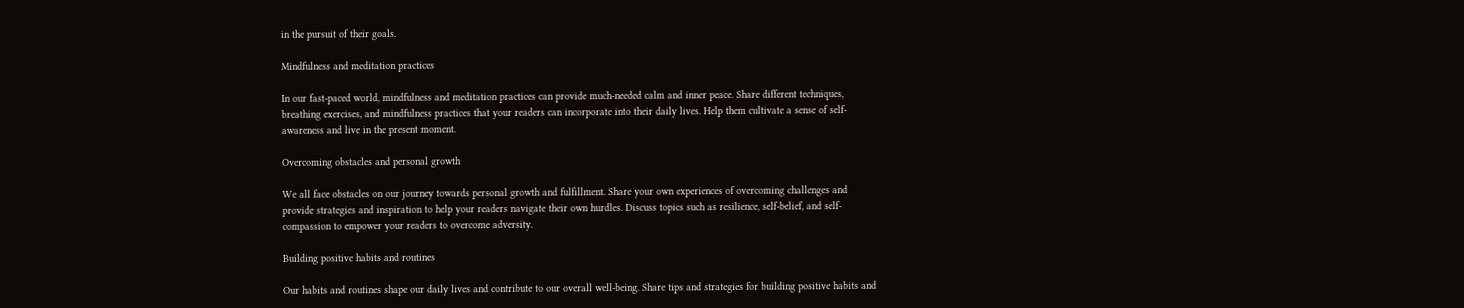in the pursuit of their goals.

Mindfulness and meditation practices

In our fast-paced world, mindfulness and meditation practices can provide much-needed calm and inner peace. Share different techniques, breathing exercises, and mindfulness practices that your readers can incorporate into their daily lives. Help them cultivate a sense of self-awareness and live in the present moment.

Overcoming obstacles and personal growth

We all face obstacles on our journey towards personal growth and fulfillment. Share your own experiences of overcoming challenges and provide strategies and inspiration to help your readers navigate their own hurdles. Discuss topics such as resilience, self-belief, and self-compassion to empower your readers to overcome adversity.

Building positive habits and routines

Our habits and routines shape our daily lives and contribute to our overall well-being. Share tips and strategies for building positive habits and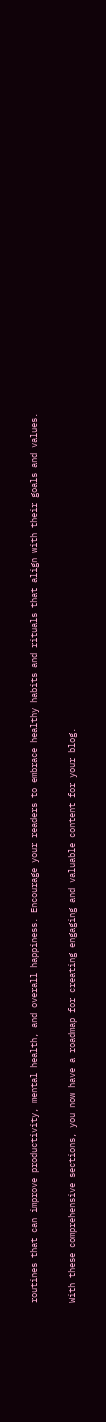routines that can improve productivity, mental health, and overall happiness. Encourage your readers to embrace healthy habits and rituals that align with their goals and values.

With these comprehensive sections, you now have a roadmap for creating engaging and valuable content for your blog.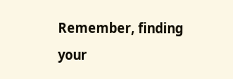Remember, finding your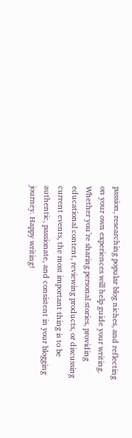passion, researching popular blog niches, and reflecting on your own experiences will help guide your writing. Whether you’re sharing personal stories, providing educational content, reviewing products, or discussing current events, the most important thing is to be authentic, passionate, and consistent in your blogging journey. Happy writing!